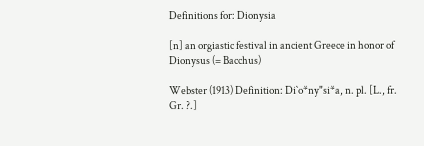Definitions for: Dionysia

[n] an orgiastic festival in ancient Greece in honor of Dionysus (= Bacchus)

Webster (1913) Definition: Di`o*ny"si*a, n. pl. [L., fr. Gr. ?.]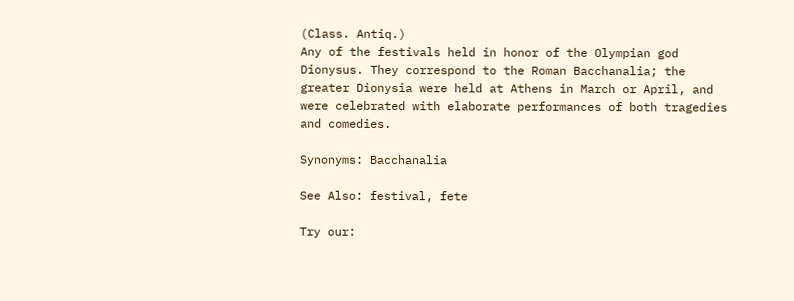(Class. Antiq.)
Any of the festivals held in honor of the Olympian god
Dionysus. They correspond to the Roman Bacchanalia; the
greater Dionysia were held at Athens in March or April, and
were celebrated with elaborate performances of both tragedies
and comedies.

Synonyms: Bacchanalia

See Also: festival, fete

Try our: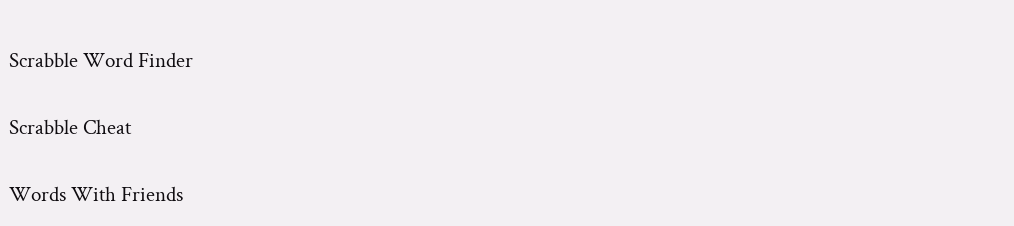Scrabble Word Finder

Scrabble Cheat

Words With Friends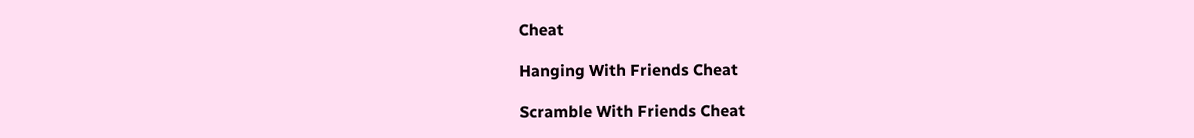Cheat

Hanging With Friends Cheat

Scramble With Friends Cheat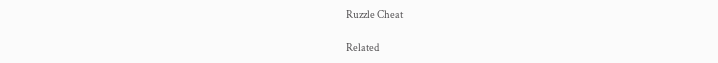Ruzzle Cheat

Related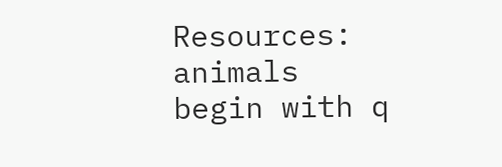Resources:
animals begin with q